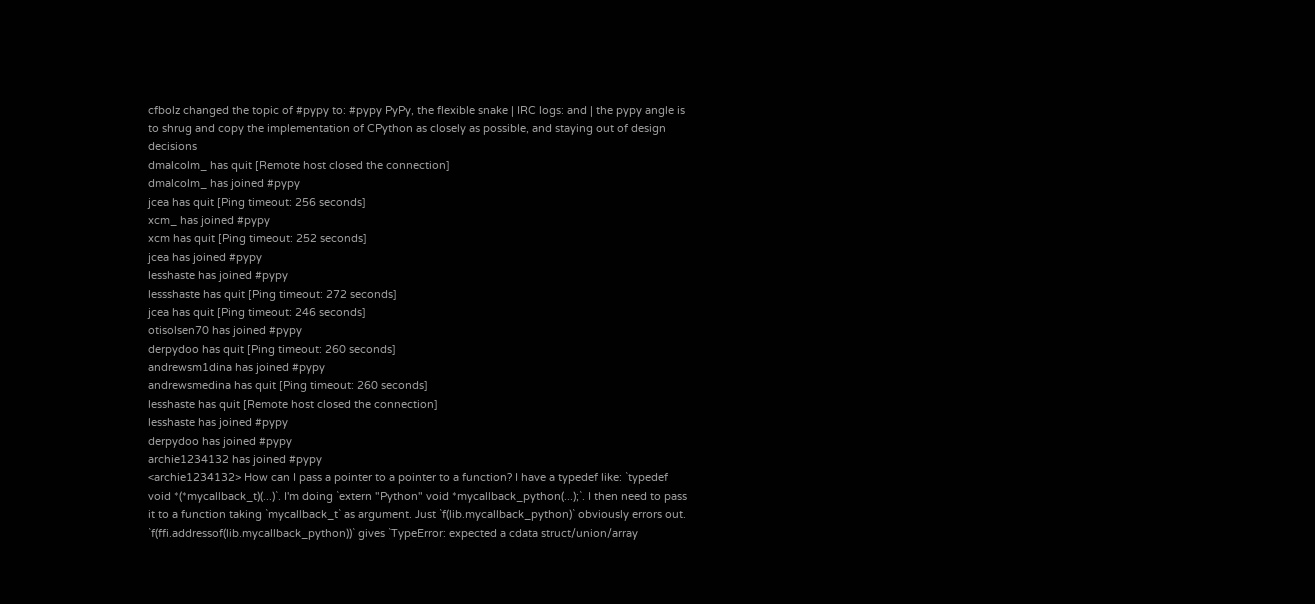cfbolz changed the topic of #pypy to: #pypy PyPy, the flexible snake | IRC logs: and | the pypy angle is to shrug and copy the implementation of CPython as closely as possible, and staying out of design decisions
dmalcolm_ has quit [Remote host closed the connection]
dmalcolm_ has joined #pypy
jcea has quit [Ping timeout: 256 seconds]
xcm_ has joined #pypy
xcm has quit [Ping timeout: 252 seconds]
jcea has joined #pypy
lesshaste has joined #pypy
lessshaste has quit [Ping timeout: 272 seconds]
jcea has quit [Ping timeout: 246 seconds]
otisolsen70 has joined #pypy
derpydoo has quit [Ping timeout: 260 seconds]
andrewsm1dina has joined #pypy
andrewsmedina has quit [Ping timeout: 260 seconds]
lesshaste has quit [Remote host closed the connection]
lesshaste has joined #pypy
derpydoo has joined #pypy
archie1234132 has joined #pypy
<archie1234132> How can I pass a pointer to a pointer to a function? I have a typedef like: `typedef void *(*mycallback_t)(...)`. I'm doing `extern "Python" void *mycallback_python(...);`. I then need to pass it to a function taking `mycallback_t` as argument. Just `f(lib.mycallback_python)` obviously errors out. `f(ffi.addressof(lib.mycallback_python))` gives `TypeError: expected a cdata struct/union/array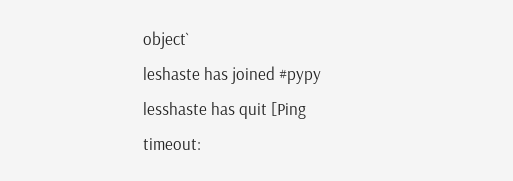object`
leshaste has joined #pypy
lesshaste has quit [Ping timeout: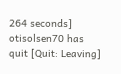264 seconds]
otisolsen70 has quit [Quit: Leaving]